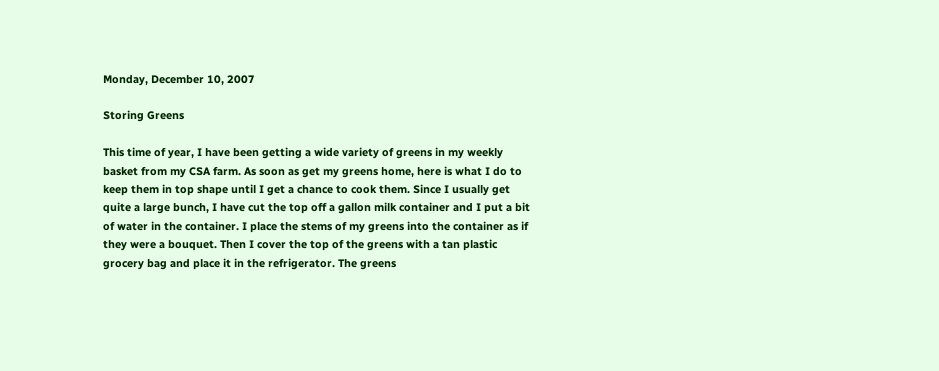Monday, December 10, 2007

Storing Greens

This time of year, I have been getting a wide variety of greens in my weekly basket from my CSA farm. As soon as get my greens home, here is what I do to keep them in top shape until I get a chance to cook them. Since I usually get quite a large bunch, I have cut the top off a gallon milk container and I put a bit of water in the container. I place the stems of my greens into the container as if they were a bouquet. Then I cover the top of the greens with a tan plastic grocery bag and place it in the refrigerator. The greens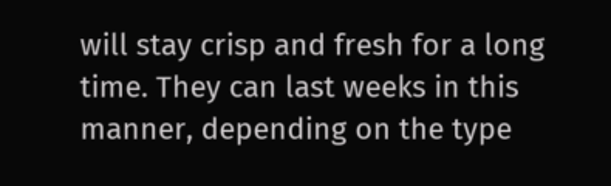will stay crisp and fresh for a long time. They can last weeks in this manner, depending on the type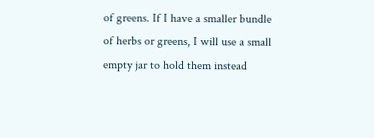of greens. If I have a smaller bundle of herbs or greens, I will use a small empty jar to hold them instead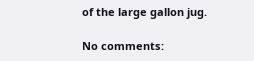of the large gallon jug.

No comments: